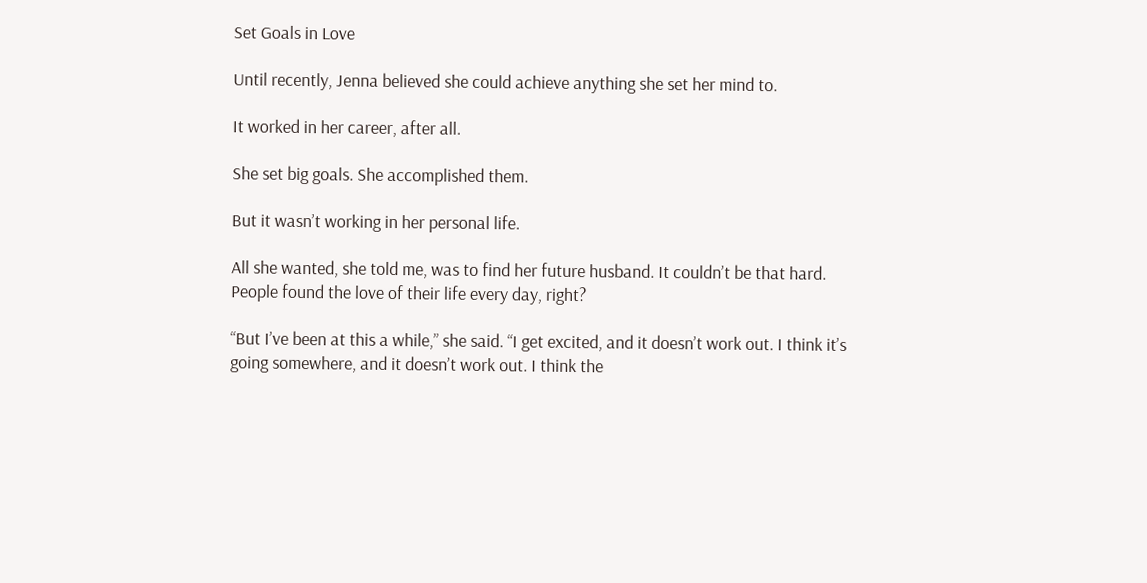Set Goals in Love

Until recently, Jenna believed she could achieve anything she set her mind to.

It worked in her career, after all.

She set big goals. She accomplished them.

But it wasn’t working in her personal life.

All she wanted, she told me, was to find her future husband. It couldn’t be that hard. People found the love of their life every day, right?

“But I’ve been at this a while,” she said. “I get excited, and it doesn’t work out. I think it’s going somewhere, and it doesn’t work out. I think the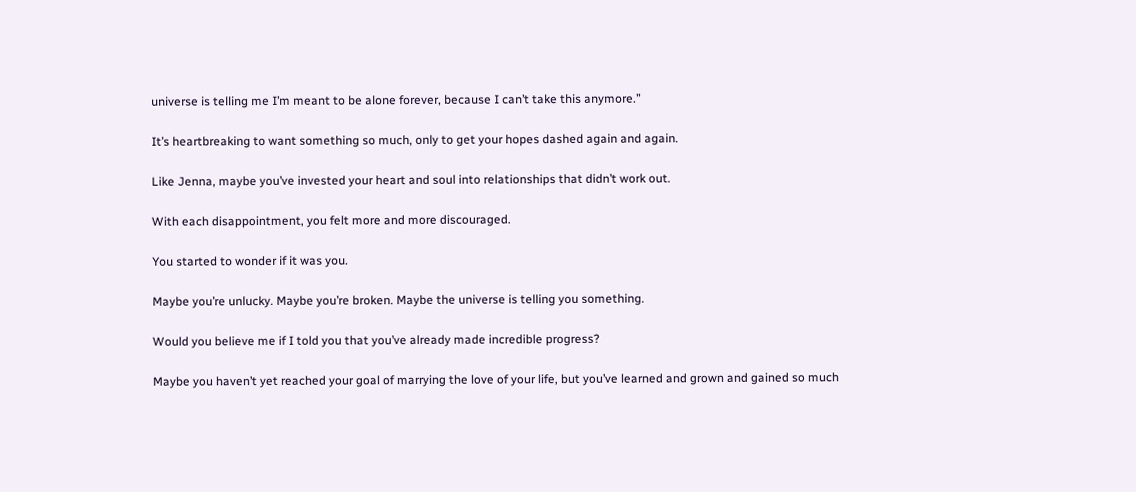universe is telling me I’m meant to be alone forever, because I can’t take this anymore.”

It’s heartbreaking to want something so much, only to get your hopes dashed again and again.

Like Jenna, maybe you’ve invested your heart and soul into relationships that didn’t work out.

With each disappointment, you felt more and more discouraged.

You started to wonder if it was you.

Maybe you’re unlucky. Maybe you’re broken. Maybe the universe is telling you something.

Would you believe me if I told you that you’ve already made incredible progress?

Maybe you haven’t yet reached your goal of marrying the love of your life, but you’ve learned and grown and gained so much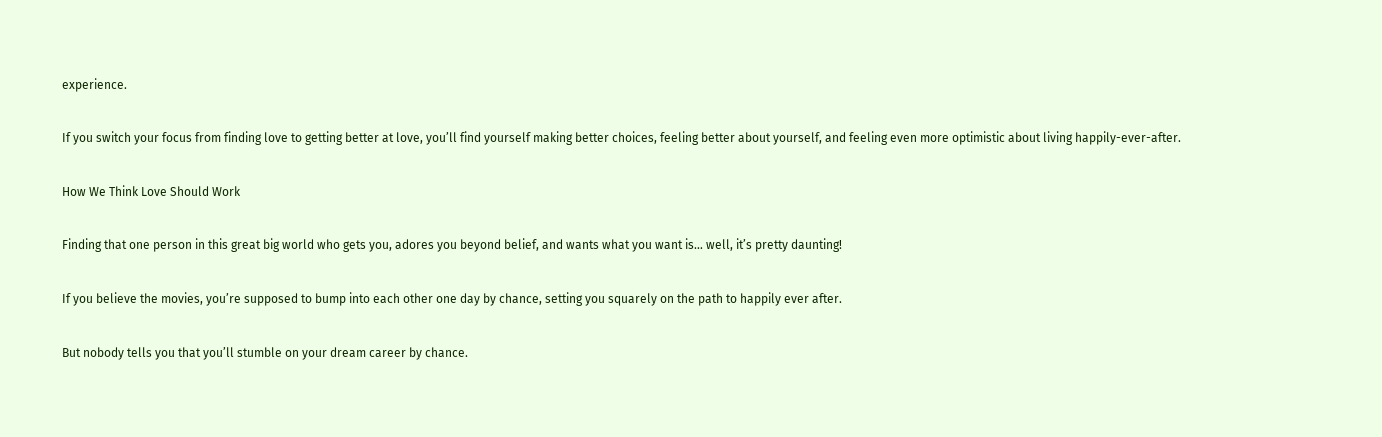experience.

If you switch your focus from finding love to getting better at love, you’ll find yourself making better choices, feeling better about yourself, and feeling even more optimistic about living happily-ever-after.

How We Think Love Should Work

Finding that one person in this great big world who gets you, adores you beyond belief, and wants what you want is… well, it’s pretty daunting!

If you believe the movies, you’re supposed to bump into each other one day by chance, setting you squarely on the path to happily ever after.

But nobody tells you that you’ll stumble on your dream career by chance.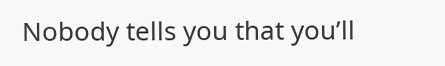Nobody tells you that you’ll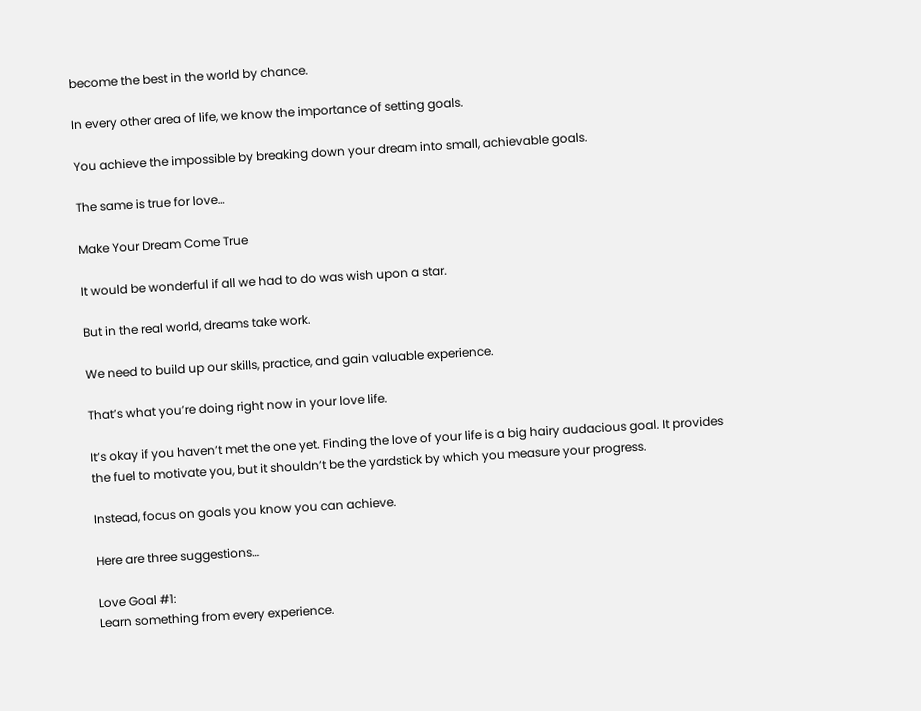become the best in the world by chance.

In every other area of life, we know the importance of setting goals.

You achieve the impossible by breaking down your dream into small, achievable goals.

The same is true for love…

Make Your Dream Come True

It would be wonderful if all we had to do was wish upon a star.

But in the real world, dreams take work.

We need to build up our skills, practice, and gain valuable experience.

That’s what you’re doing right now in your love life.

It’s okay if you haven’t met the one yet. Finding the love of your life is a big hairy audacious goal. It provides the fuel to motivate you, but it shouldn’t be the yardstick by which you measure your progress.

Instead, focus on goals you know you can achieve.

Here are three suggestions…

Love Goal #1:
Learn something from every experience.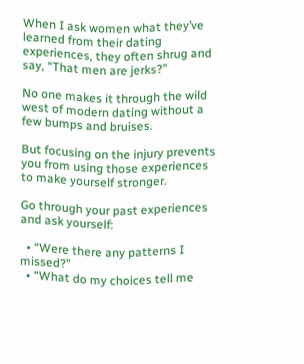When I ask women what they’ve learned from their dating experiences, they often shrug and say, “That men are jerks?”

No one makes it through the wild west of modern dating without a few bumps and bruises.

But focusing on the injury prevents you from using those experiences to make yourself stronger.

Go through your past experiences and ask yourself:

  • “Were there any patterns I missed?”
  • “What do my choices tell me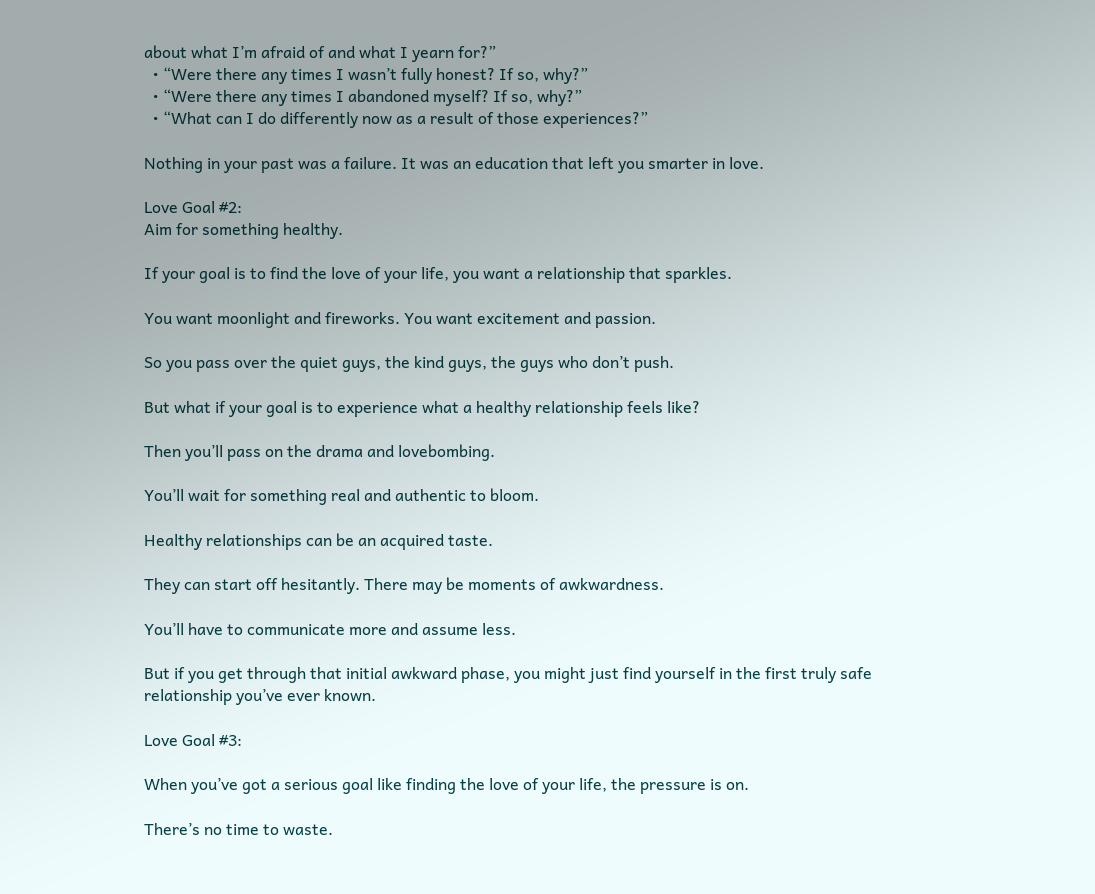about what I’m afraid of and what I yearn for?”
  • “Were there any times I wasn’t fully honest? If so, why?”
  • “Were there any times I abandoned myself? If so, why?”
  • “What can I do differently now as a result of those experiences?”

Nothing in your past was a failure. It was an education that left you smarter in love.

Love Goal #2:
Aim for something healthy.

If your goal is to find the love of your life, you want a relationship that sparkles.

You want moonlight and fireworks. You want excitement and passion.

So you pass over the quiet guys, the kind guys, the guys who don’t push.

But what if your goal is to experience what a healthy relationship feels like?

Then you’ll pass on the drama and lovebombing.

You’ll wait for something real and authentic to bloom.

Healthy relationships can be an acquired taste.

They can start off hesitantly. There may be moments of awkwardness.

You’ll have to communicate more and assume less.

But if you get through that initial awkward phase, you might just find yourself in the first truly safe relationship you’ve ever known.

Love Goal #3:

When you’ve got a serious goal like finding the love of your life, the pressure is on.

There’s no time to waste.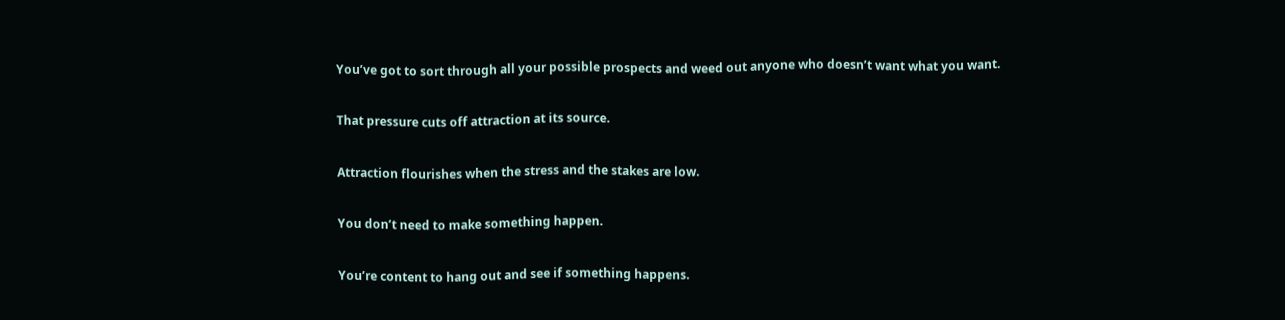You’ve got to sort through all your possible prospects and weed out anyone who doesn’t want what you want.

That pressure cuts off attraction at its source.

Attraction flourishes when the stress and the stakes are low.

You don’t need to make something happen.

You’re content to hang out and see if something happens.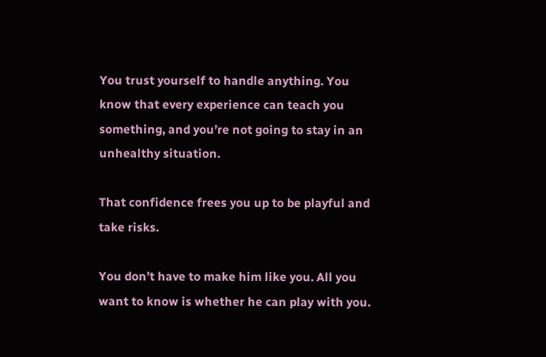You trust yourself to handle anything. You know that every experience can teach you something, and you’re not going to stay in an unhealthy situation.

That confidence frees you up to be playful and take risks.

You don’t have to make him like you. All you want to know is whether he can play with you.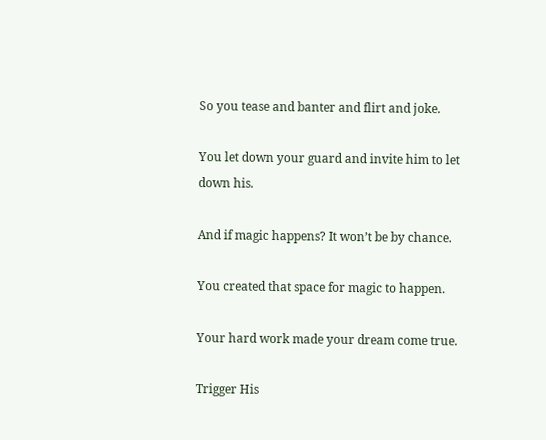So you tease and banter and flirt and joke.

You let down your guard and invite him to let down his.

And if magic happens? It won’t be by chance.

You created that space for magic to happen.

Your hard work made your dream come true.

Trigger His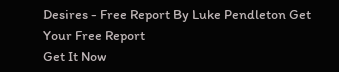Desires - Free Report By Luke Pendleton Get Your Free Report
Get It Now